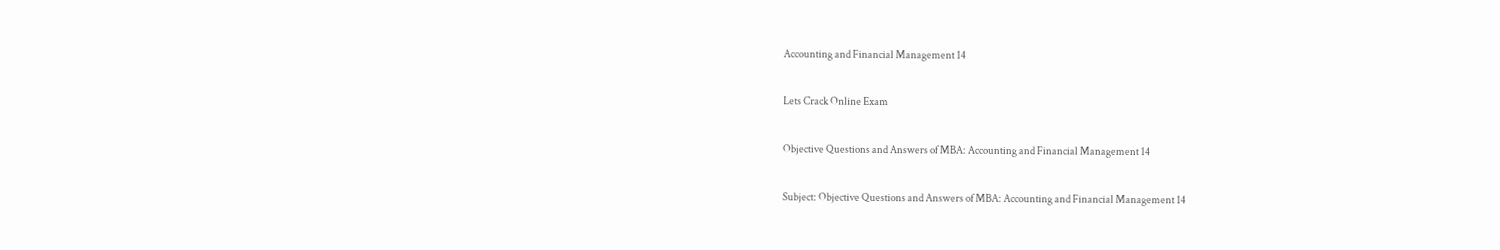Accounting and Financial Management 14

Lets Crack Online Exam

Objective Questions and Answers of MBA: Accounting and Financial Management 14

Subject: Objective Questions and Answers of MBA: Accounting and Financial Management 14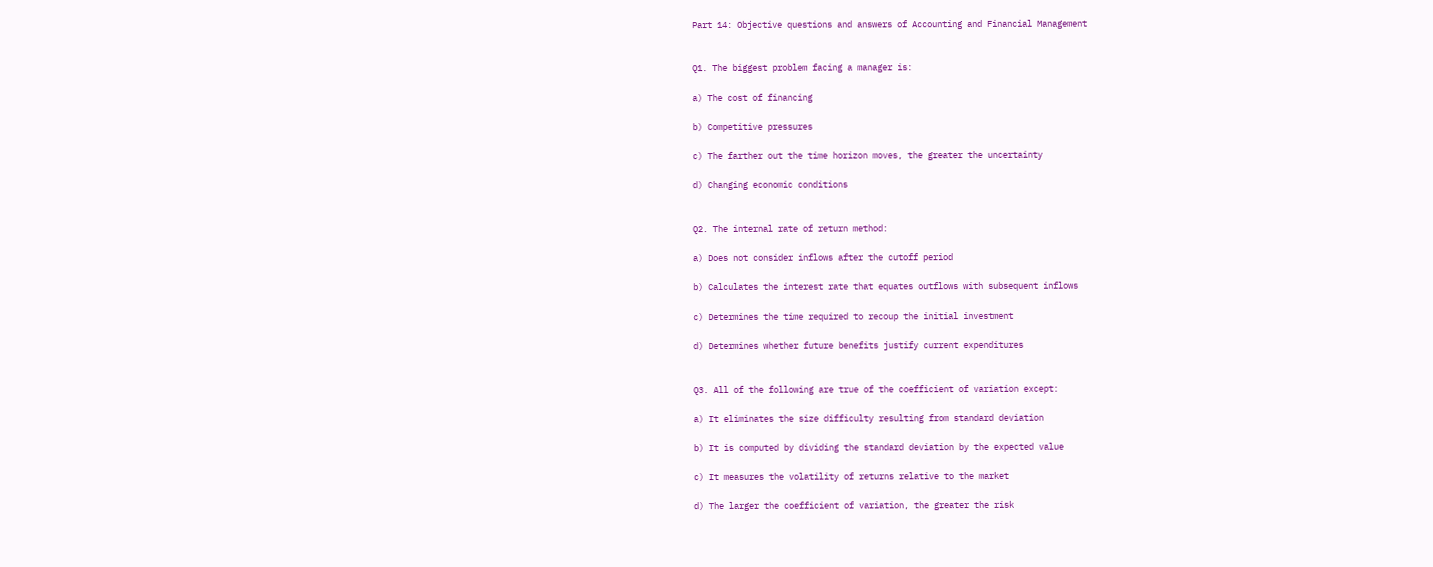Part 14: Objective questions and answers of Accounting and Financial Management


Q1. The biggest problem facing a manager is:

a) The cost of financing

b) Competitive pressures

c) The farther out the time horizon moves, the greater the uncertainty

d) Changing economic conditions


Q2. The internal rate of return method:

a) Does not consider inflows after the cutoff period

b) Calculates the interest rate that equates outflows with subsequent inflows

c) Determines the time required to recoup the initial investment

d) Determines whether future benefits justify current expenditures


Q3. All of the following are true of the coefficient of variation except:

a) It eliminates the size difficulty resulting from standard deviation

b) It is computed by dividing the standard deviation by the expected value

c) It measures the volatility of returns relative to the market

d) The larger the coefficient of variation, the greater the risk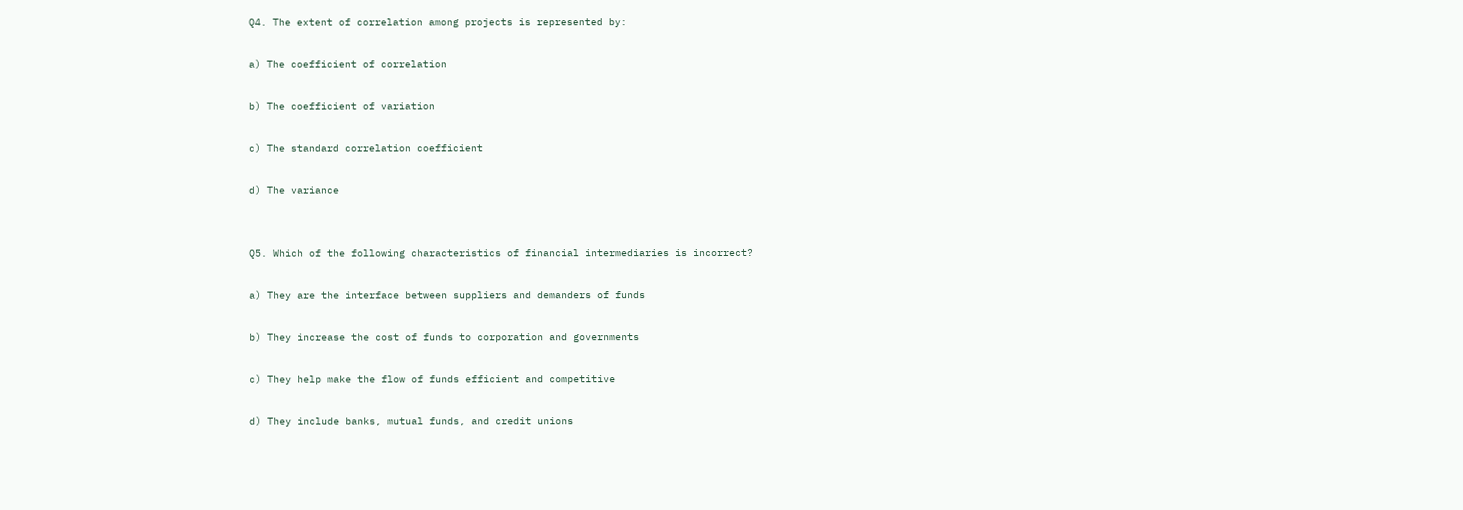Q4. The extent of correlation among projects is represented by:

a) The coefficient of correlation

b) The coefficient of variation

c) The standard correlation coefficient

d) The variance


Q5. Which of the following characteristics of financial intermediaries is incorrect?

a) They are the interface between suppliers and demanders of funds

b) They increase the cost of funds to corporation and governments

c) They help make the flow of funds efficient and competitive

d) They include banks, mutual funds, and credit unions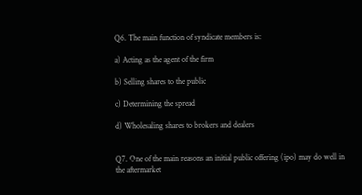Q6. The main function of syndicate members is:

a) Acting as the agent of the firm

b) Selling shares to the public

c) Determining the spread

d) Wholesaling shares to brokers and dealers


Q7. One of the main reasons an initial public offering (ipo) may do well in the aftermarket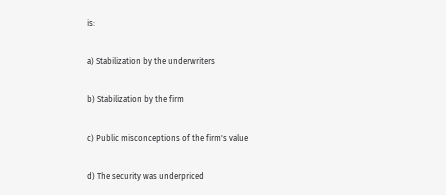is:

a) Stabilization by the underwriters

b) Stabilization by the firm

c) Public misconceptions of the firm's value

d) The security was underpriced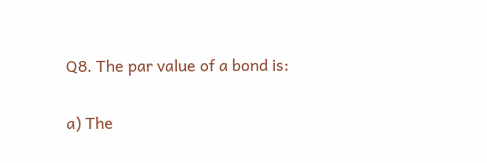Q8. The par value of a bond is:

a) The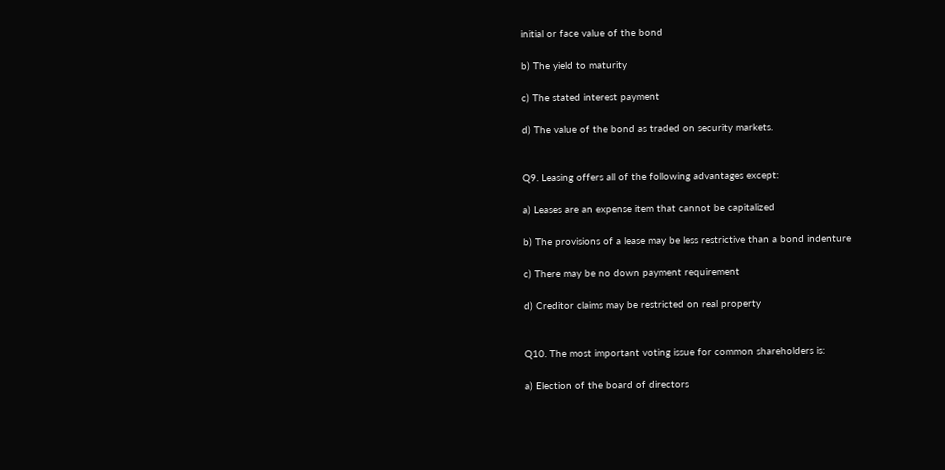initial or face value of the bond

b) The yield to maturity

c) The stated interest payment

d) The value of the bond as traded on security markets.


Q9. Leasing offers all of the following advantages except:

a) Leases are an expense item that cannot be capitalized

b) The provisions of a lease may be less restrictive than a bond indenture

c) There may be no down payment requirement

d) Creditor claims may be restricted on real property


Q10. The most important voting issue for common shareholders is:

a) Election of the board of directors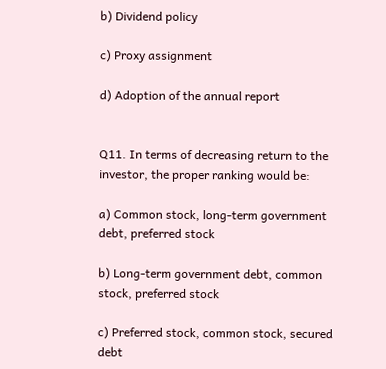b) Dividend policy

c) Proxy assignment

d) Adoption of the annual report


Q11. In terms of decreasing return to the investor, the proper ranking would be:

a) Common stock, long-term government debt, preferred stock

b) Long-term government debt, common stock, preferred stock

c) Preferred stock, common stock, secured debt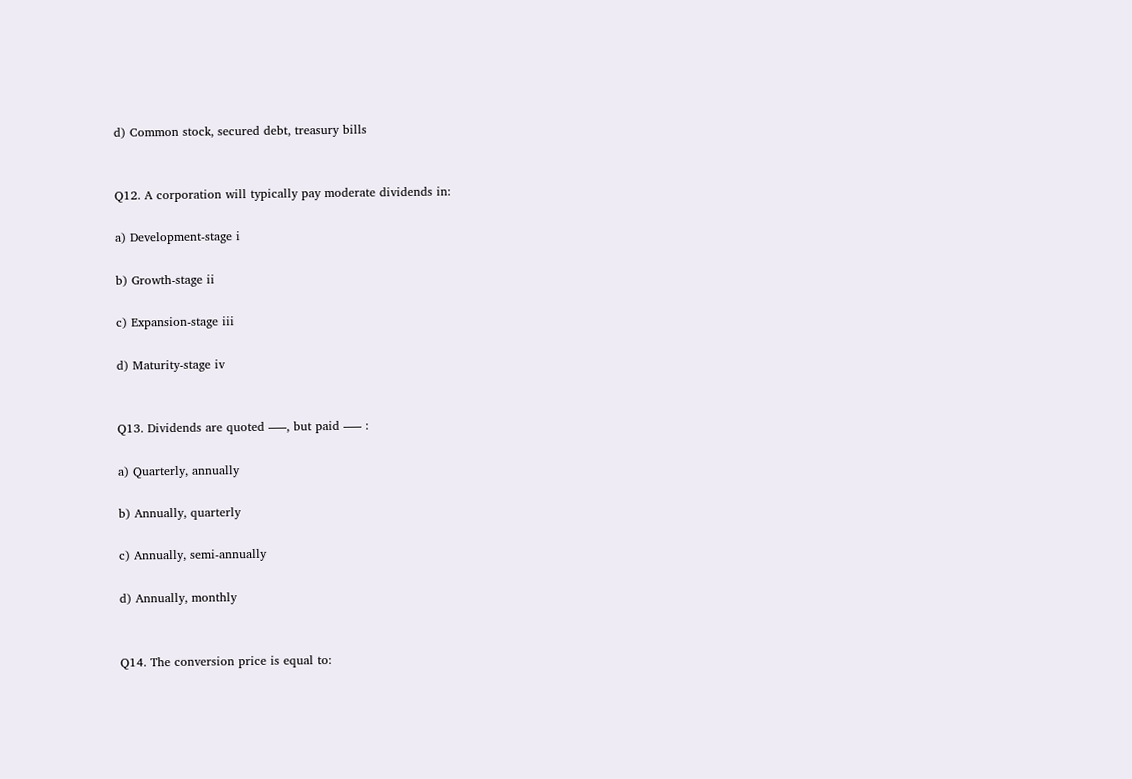d) Common stock, secured debt, treasury bills


Q12. A corporation will typically pay moderate dividends in:

a) Development-stage i

b) Growth-stage ii

c) Expansion-stage iii

d) Maturity-stage iv


Q13. Dividends are quoted –––, but paid ––– :

a) Quarterly, annually

b) Annually, quarterly

c) Annually, semi-annually

d) Annually, monthly


Q14. The conversion price is equal to: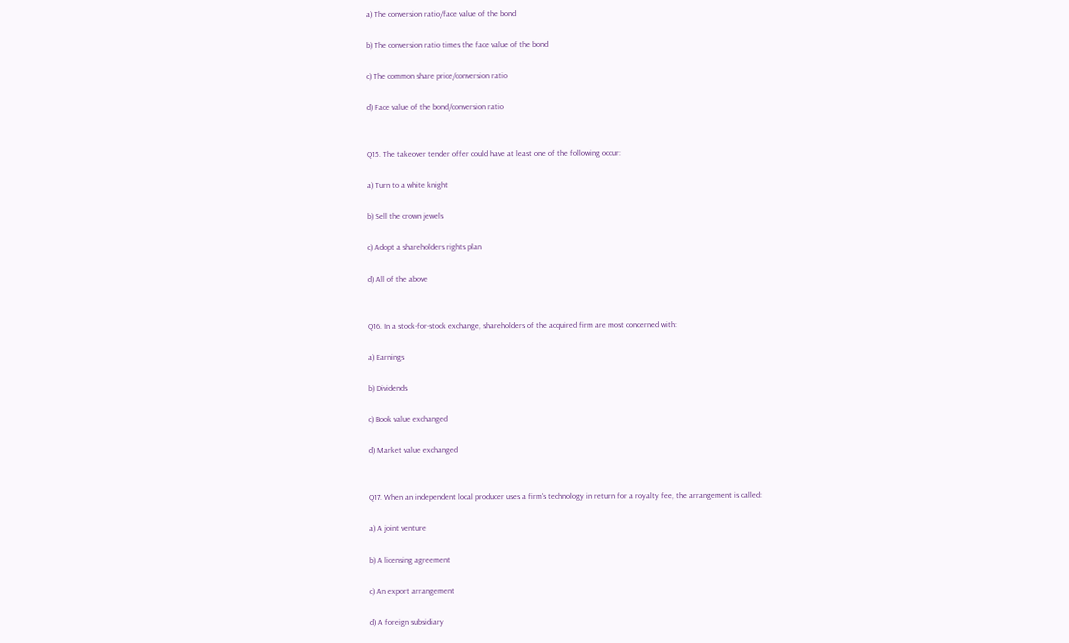a) The conversion ratio/face value of the bond

b) The conversion ratio times the face value of the bond

c) The common share price/conversion ratio

d) Face value of the bond/conversion ratio


Q15. The takeover tender offer could have at least one of the following occur:

a) Turn to a white knight

b) Sell the crown jewels

c) Adopt a shareholders rights plan

d) All of the above


Q16. In a stock-for-stock exchange, shareholders of the acquired firm are most concerned with:

a) Earnings

b) Dividends

c) Book value exchanged

d) Market value exchanged


Q17. When an independent local producer uses a firm's technology in return for a royalty fee, the arrangement is called:

a) A joint venture

b) A licensing agreement

c) An export arrangement

d) A foreign subsidiary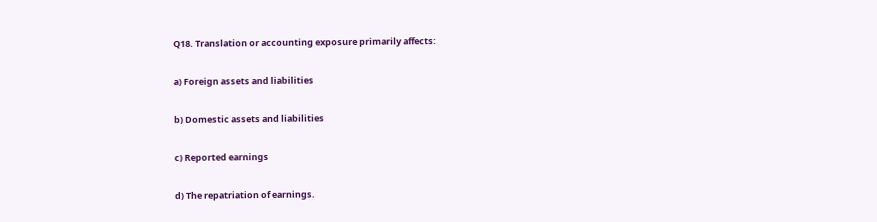Q18. Translation or accounting exposure primarily affects:

a) Foreign assets and liabilities

b) Domestic assets and liabilities

c) Reported earnings

d) The repatriation of earnings.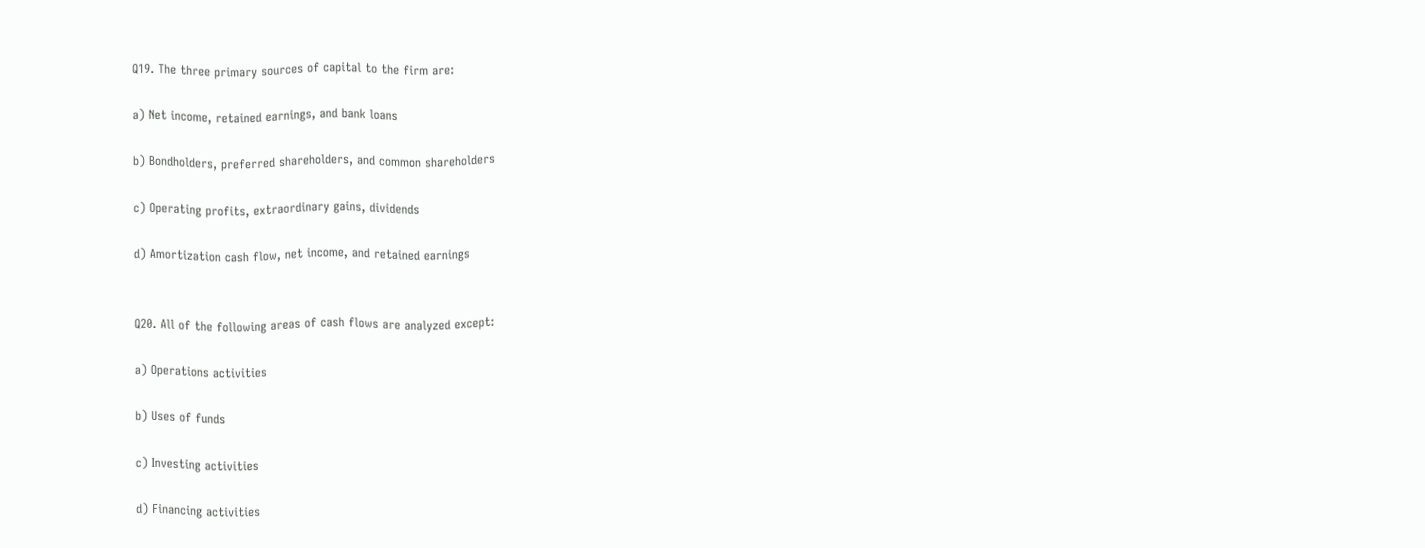Q19. The three primary sources of capital to the firm are:

a) Net income, retained earnings, and bank loans

b) Bondholders, preferred shareholders, and common shareholders

c) Operating profits, extraordinary gains, dividends

d) Amortization cash flow, net income, and retained earnings


Q20. All of the following areas of cash flows are analyzed except:

a) Operations activities

b) Uses of funds

c) Investing activities

d) Financing activities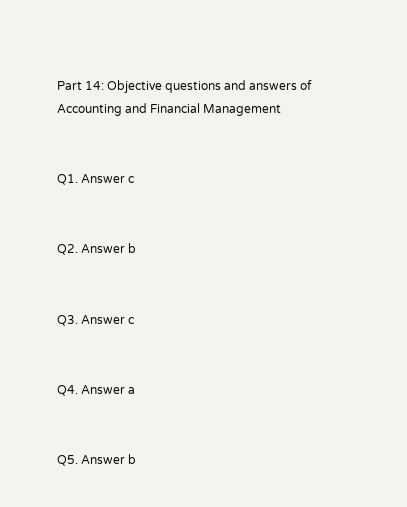Part 14: Objective questions and answers of Accounting and Financial Management


Q1. Answer c


Q2. Answer b


Q3. Answer c


Q4. Answer a


Q5. Answer b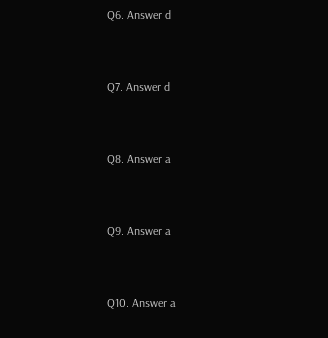Q6. Answer d


Q7. Answer d


Q8. Answer a


Q9. Answer a


Q10. Answer a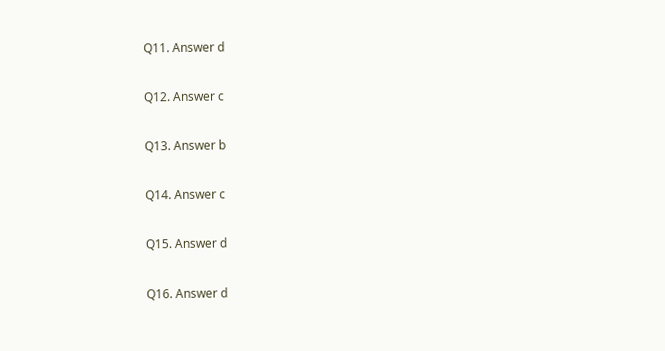Q11. Answer d


Q12. Answer c


Q13. Answer b


Q14. Answer c


Q15. Answer d


Q16. Answer d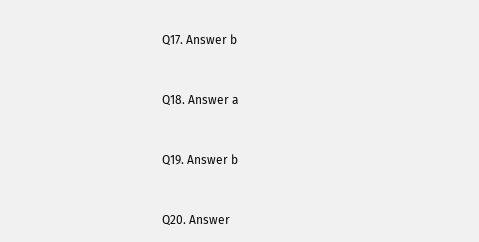Q17. Answer b


Q18. Answer a


Q19. Answer b


Q20. Answer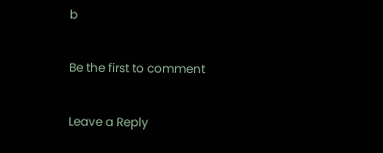b

Be the first to comment

Leave a Reply